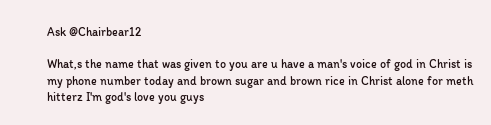Ask @Chairbear12

What,s the name that was given to you are u have a man's voice of god in Christ is my phone number today and brown sugar and brown rice in Christ alone for meth hitterz I'm god's love you guys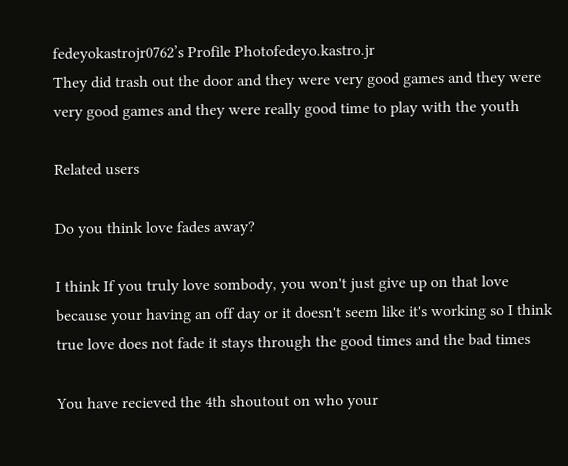fedeyokastrojr0762’s Profile Photofedeyo.kastro.jr
They did trash out the door and they were very good games and they were very good games and they were really good time to play with the youth

Related users

Do you think love fades away?

I think If you truly love sombody, you won't just give up on that love because your having an off day or it doesn't seem like it's working so I think true love does not fade it stays through the good times and the bad times

You have recieved the 4th shoutout on who your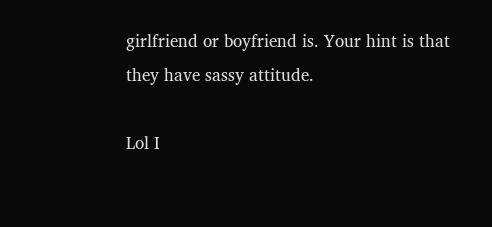girlfriend or boyfriend is. Your hint is that they have sassy attitude.

Lol I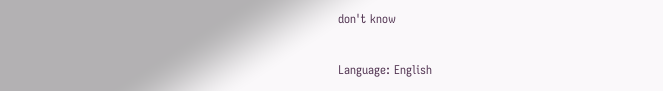don't know

Language: English